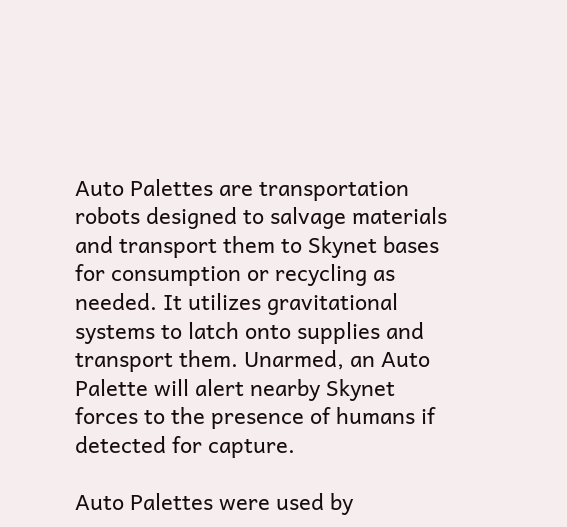Auto Palettes are transportation robots designed to salvage materials and transport them to Skynet bases for consumption or recycling as needed. It utilizes gravitational systems to latch onto supplies and transport them. Unarmed, an Auto Palette will alert nearby Skynet forces to the presence of humans if detected for capture.

Auto Palettes were used by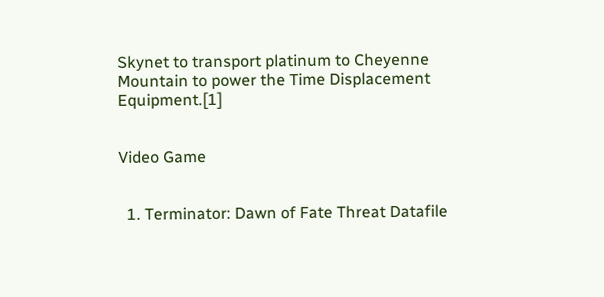Skynet to transport platinum to Cheyenne Mountain to power the Time Displacement Equipment.[1]


Video Game


  1. Terminator: Dawn of Fate Threat Datafile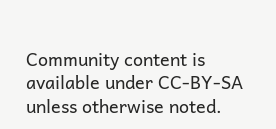Community content is available under CC-BY-SA unless otherwise noted.